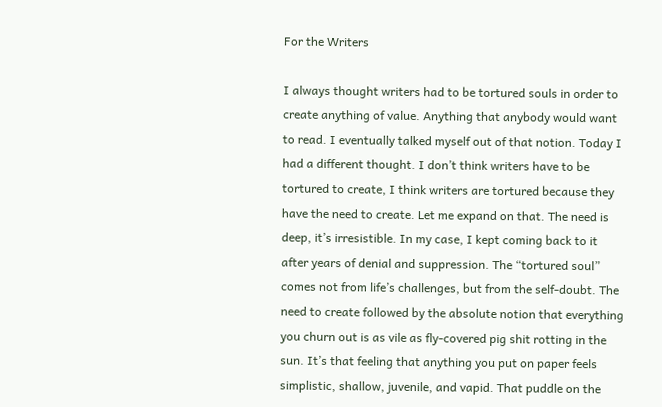For the Writers

I always thought writers had to be tortured souls in order to create anything of value. Anything that anybody would want to read. I eventually talked myself out of that notion. Today I had a different thought. I don’t think writers have to be tortured to create, I think writers are tortured because they have the need to create. Let me expand on that. The need is deep, it’s irresistible. In my case, I kept coming back to it after years of denial and suppression. The “tortured soul” comes not from life’s challenges, but from the self-doubt. The need to create followed by the absolute notion that everything you churn out is as vile as fly-covered pig shit rotting in the sun. It’s that feeling that anything you put on paper feels simplistic, shallow, juvenile, and vapid. That puddle on the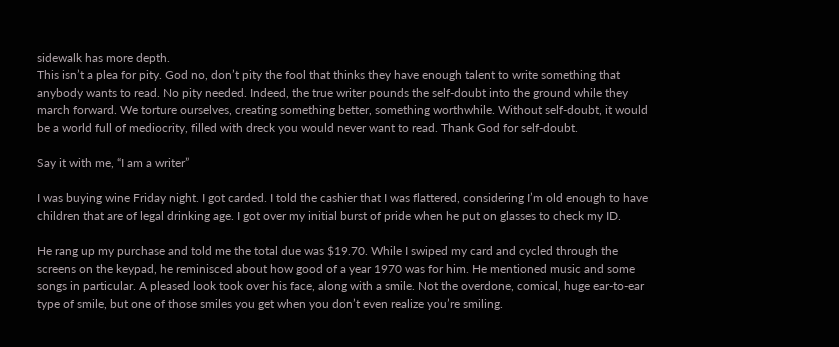sidewalk has more depth.
This isn’t a plea for pity. God no, don’t pity the fool that thinks they have enough talent to write something that anybody wants to read. No pity needed. Indeed, the true writer pounds the self-doubt into the ground while they march forward. We torture ourselves, creating something better, something worthwhile. Without self-doubt, it would be a world full of mediocrity, filled with dreck you would never want to read. Thank God for self-doubt.

Say it with me, “I am a writer”

I was buying wine Friday night. I got carded. I told the cashier that I was flattered, considering I’m old enough to have children that are of legal drinking age. I got over my initial burst of pride when he put on glasses to check my ID.

He rang up my purchase and told me the total due was $19.70. While I swiped my card and cycled through the screens on the keypad, he reminisced about how good of a year 1970 was for him. He mentioned music and some songs in particular. A pleased look took over his face, along with a smile. Not the overdone, comical, huge ear-to-ear type of smile, but one of those smiles you get when you don’t even realize you’re smiling.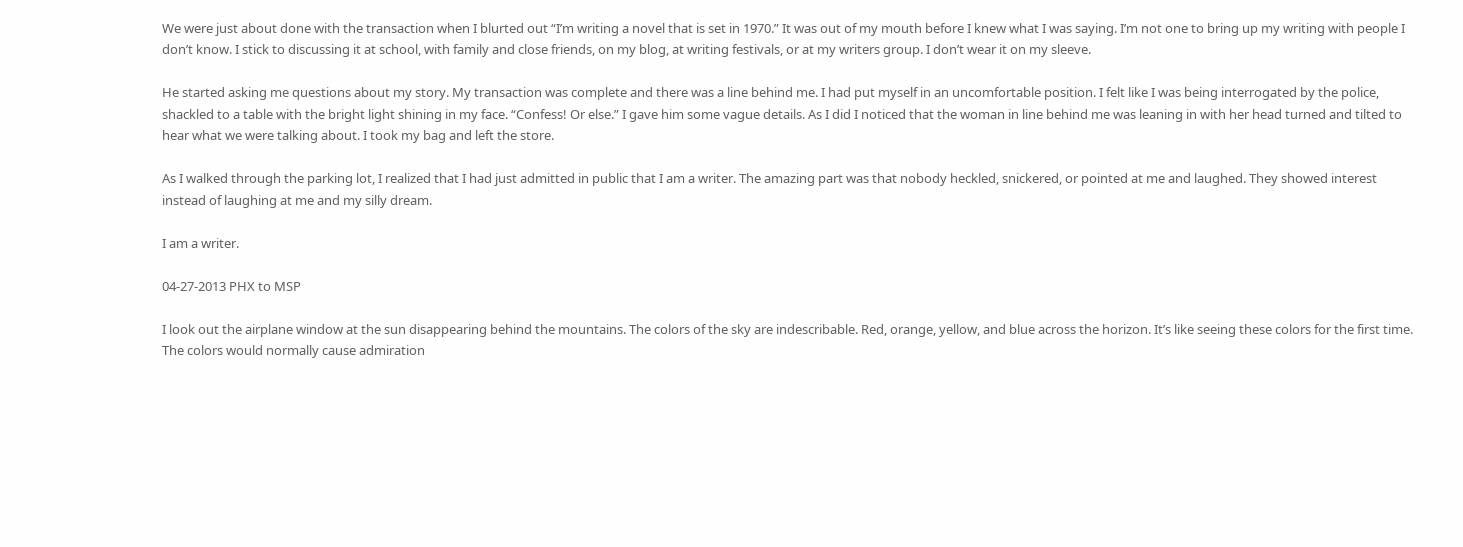We were just about done with the transaction when I blurted out “I’m writing a novel that is set in 1970.” It was out of my mouth before I knew what I was saying. I’m not one to bring up my writing with people I don’t know. I stick to discussing it at school, with family and close friends, on my blog, at writing festivals, or at my writers group. I don’t wear it on my sleeve.

He started asking me questions about my story. My transaction was complete and there was a line behind me. I had put myself in an uncomfortable position. I felt like I was being interrogated by the police, shackled to a table with the bright light shining in my face. “Confess! Or else.” I gave him some vague details. As I did I noticed that the woman in line behind me was leaning in with her head turned and tilted to hear what we were talking about. I took my bag and left the store.

As I walked through the parking lot, I realized that I had just admitted in public that I am a writer. The amazing part was that nobody heckled, snickered, or pointed at me and laughed. They showed interest instead of laughing at me and my silly dream.

I am a writer.

04-27-2013 PHX to MSP

I look out the airplane window at the sun disappearing behind the mountains. The colors of the sky are indescribable. Red, orange, yellow, and blue across the horizon. It’s like seeing these colors for the first time. The colors would normally cause admiration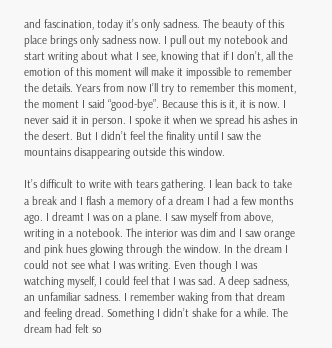and fascination, today it’s only sadness. The beauty of this place brings only sadness now. I pull out my notebook and start writing about what I see, knowing that if I don’t, all the emotion of this moment will make it impossible to remember the details. Years from now I’ll try to remember this moment, the moment I said “good-bye”. Because this is it, it is now. I never said it in person. I spoke it when we spread his ashes in the desert. But I didn’t feel the finality until I saw the mountains disappearing outside this window.

It’s difficult to write with tears gathering. I lean back to take a break and I flash a memory of a dream I had a few months ago. I dreamt I was on a plane. I saw myself from above, writing in a notebook. The interior was dim and I saw orange and pink hues glowing through the window. In the dream I could not see what I was writing. Even though I was watching myself, I could feel that I was sad. A deep sadness, an unfamiliar sadness. I remember waking from that dream and feeling dread. Something I didn’t shake for a while. The dream had felt so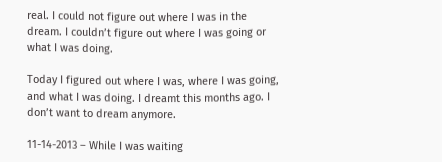real. I could not figure out where I was in the dream. I couldn’t figure out where I was going or what I was doing.

Today I figured out where I was, where I was going, and what I was doing. I dreamt this months ago. I don’t want to dream anymore.

11-14-2013 – While I was waiting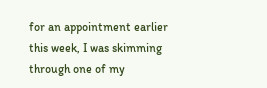for an appointment earlier this week, I was skimming through one of my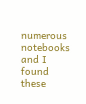numerous notebooks and I found these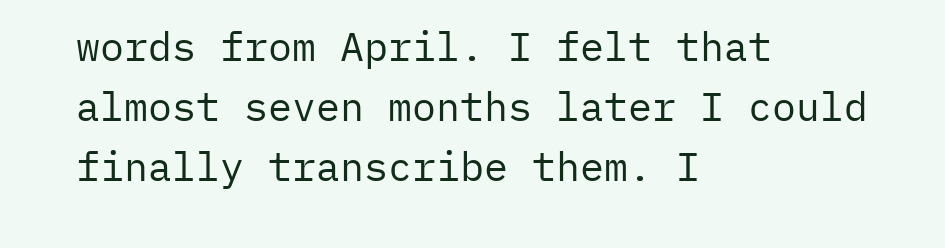words from April. I felt that almost seven months later I could finally transcribe them. I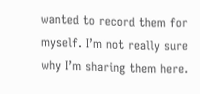wanted to record them for myself. I’m not really sure why I’m sharing them here.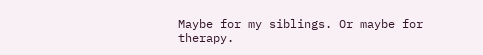Maybe for my siblings. Or maybe for therapy.